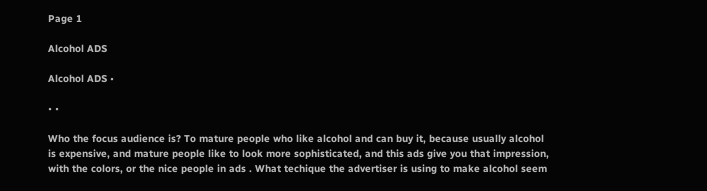Page 1

Alcohol ADS

Alcohol ADS •

• •

Who the focus audience is? To mature people who like alcohol and can buy it, because usually alcohol is expensive, and mature people like to look more sophisticated, and this ads give you that impression, with the colors, or the nice people in ads . What techique the advertiser is using to make alcohol seem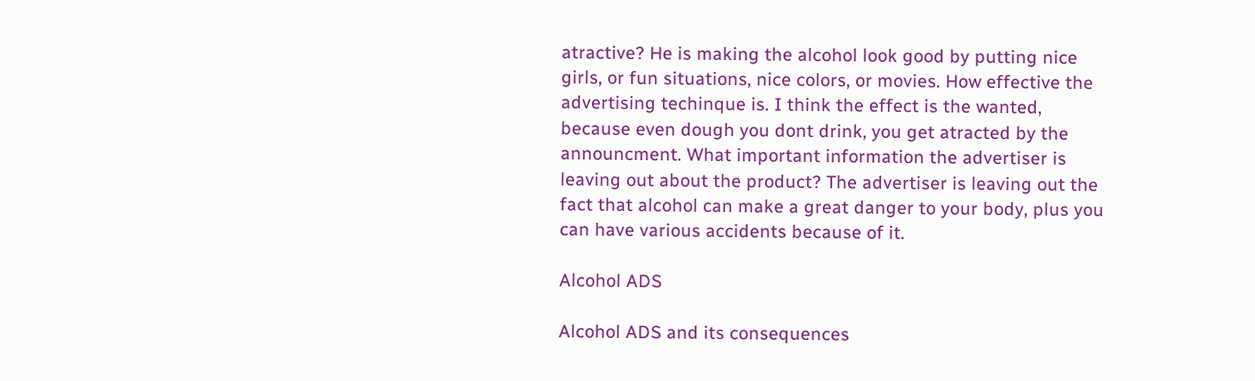atractive? He is making the alcohol look good by putting nice girls, or fun situations, nice colors, or movies. How effective the advertising techinque is. I think the effect is the wanted, because even dough you dont drink, you get atracted by the announcment. What important information the advertiser is leaving out about the product? The advertiser is leaving out the fact that alcohol can make a great danger to your body, plus you can have various accidents because of it.

Alcohol ADS

Alcohol ADS and its consequences